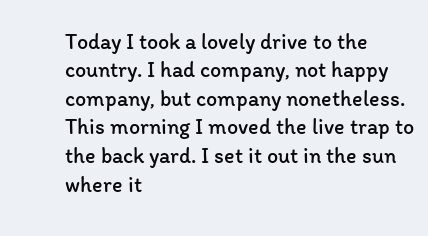Today I took a lovely drive to the country. I had company, not happy company, but company nonetheless. This morning I moved the live trap to the back yard. I set it out in the sun where it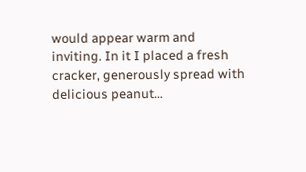would appear warm and inviting. In it I placed a fresh cracker, generously spread with delicious peanut…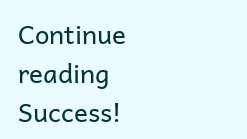Continue reading Success!